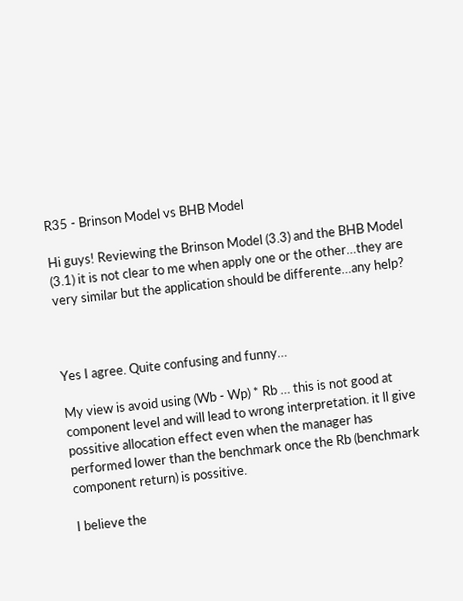R35 - Brinson Model vs BHB Model

Hi guys! Reviewing the Brinson Model (3.3) and the BHB Model (3.1) it is not clear to me when apply one or the other…they are very similar but the application should be differente…any help?



Yes I agree. Quite confusing and funny…

My view is avoid using (Wb - Wp) * Rb … this is not good at component level and will lead to wrong interpretation. it ll give possitive allocation effect even when the manager has performed lower than the benchmark once the Rb (benchmark component return) is possitive.

I believe the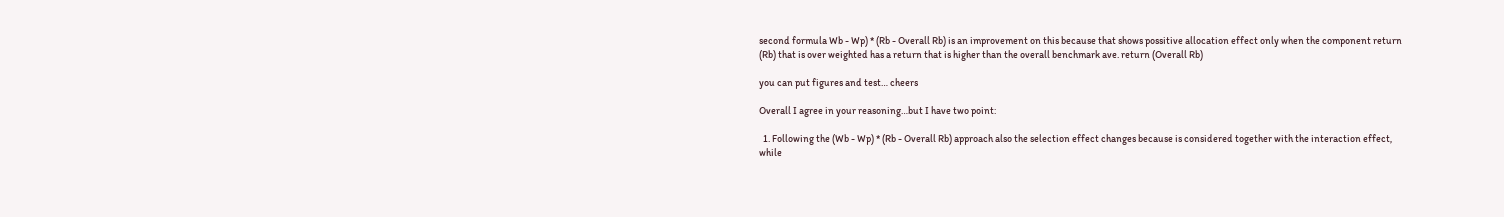second formula Wb - Wp) * (Rb - Overall Rb) is an improvement on this because that shows possitive allocation effect only when the component return (Rb) that is over weighted has a return that is higher than the overall benchmark ave. return (Overall Rb)

you can put figures and test… cheers

Overall I agree in your reasoning…but I have two point:

  1. Following the (Wb - Wp) * (Rb - Overall Rb) approach also the selection effect changes because is considered together with the interaction effect, while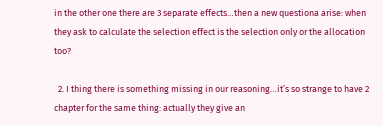in the other one there are 3 separate effects…then a new questiona arise: when they ask to calculate the selection effect is the selection only or the allocation too?

  2. I thing there is something missing in our reasoning…it’s so strange to have 2 chapter for the same thing: actually they give an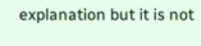explanation but it is not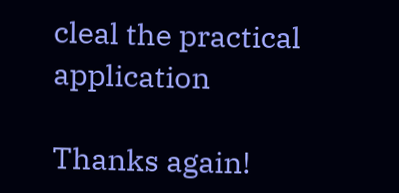cleal the practical application

Thanks again!